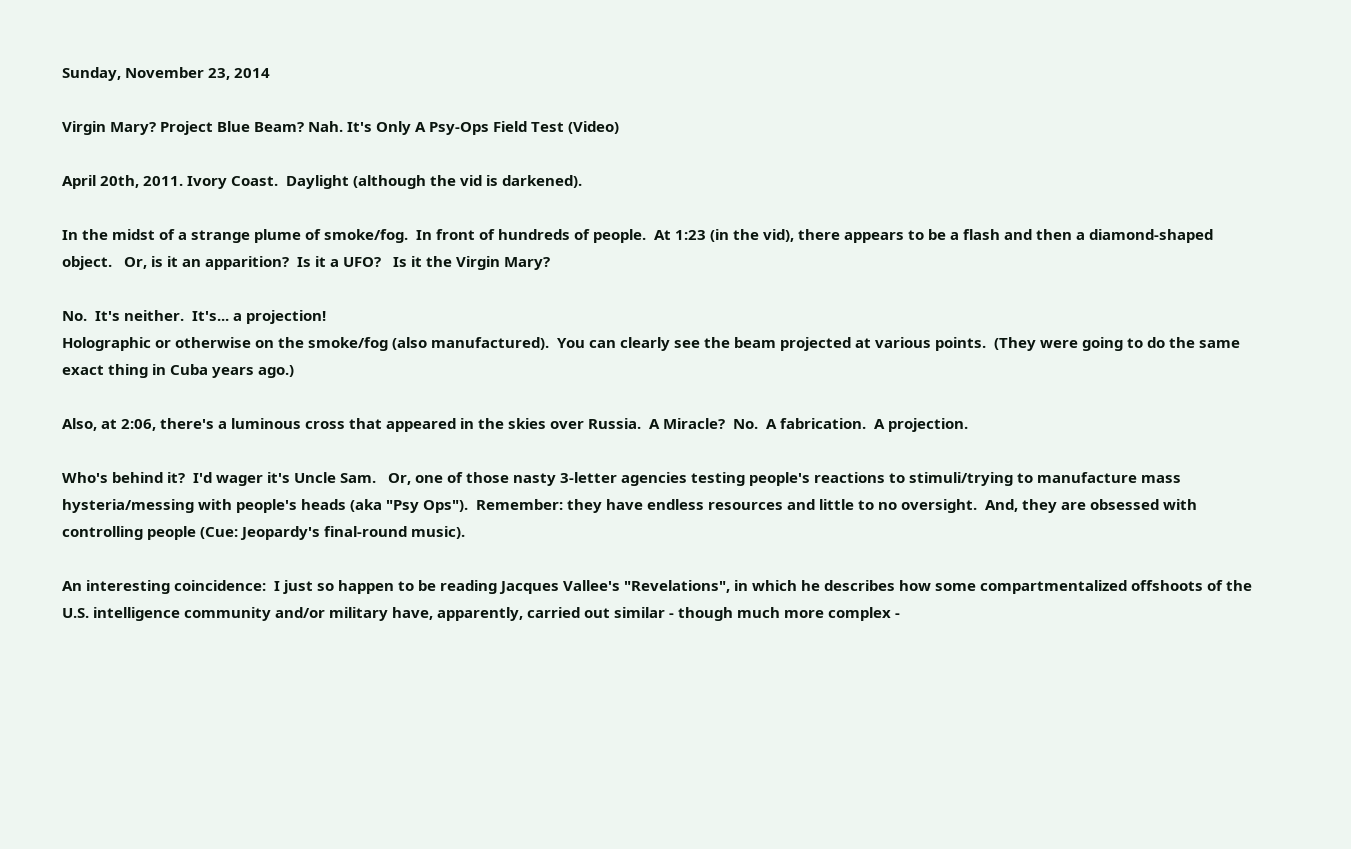Sunday, November 23, 2014

Virgin Mary? Project Blue Beam? Nah. It's Only A Psy-Ops Field Test (Video)

April 20th, 2011. Ivory Coast.  Daylight (although the vid is darkened).

In the midst of a strange plume of smoke/fog.  In front of hundreds of people.  At 1:23 (in the vid), there appears to be a flash and then a diamond-shaped object.   Or, is it an apparition?  Is it a UFO?   Is it the Virgin Mary?

No.  It's neither.  It's... a projection!
Holographic or otherwise on the smoke/fog (also manufactured).  You can clearly see the beam projected at various points.  (They were going to do the same exact thing in Cuba years ago.)

Also, at 2:06, there's a luminous cross that appeared in the skies over Russia.  A Miracle?  No.  A fabrication.  A projection.

Who's behind it?  I'd wager it's Uncle Sam.   Or, one of those nasty 3-letter agencies testing people's reactions to stimuli/trying to manufacture mass hysteria/messing with people's heads (aka "Psy Ops").  Remember: they have endless resources and little to no oversight.  And, they are obsessed with controlling people (Cue: Jeopardy's final-round music).

An interesting coincidence:  I just so happen to be reading Jacques Vallee's "Revelations", in which he describes how some compartmentalized offshoots of the U.S. intelligence community and/or military have, apparently, carried out similar - though much more complex -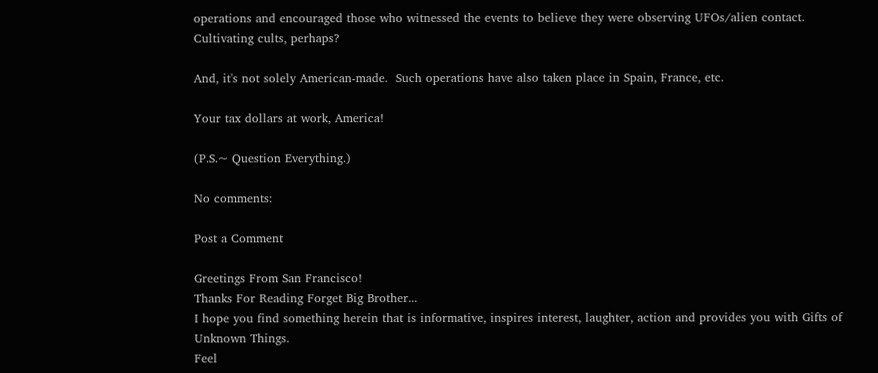operations and encouraged those who witnessed the events to believe they were observing UFOs/alien contact.  Cultivating cults, perhaps?

And, it's not solely American-made.  Such operations have also taken place in Spain, France, etc.

Your tax dollars at work, America!

(P.S.~ Question Everything.)

No comments:

Post a Comment

Greetings From San Francisco!
Thanks For Reading Forget Big Brother...
I hope you find something herein that is informative, inspires interest, laughter, action and provides you with Gifts of Unknown Things.
Feel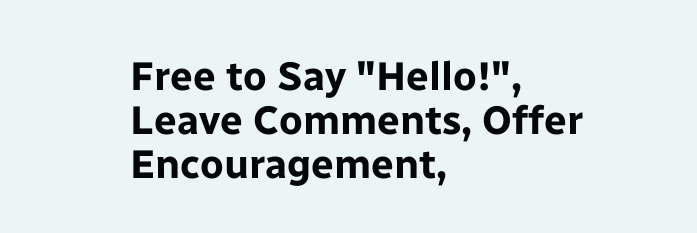Free to Say "Hello!", Leave Comments, Offer Encouragement,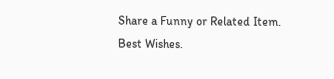Share a Funny or Related Item.
Best Wishes.